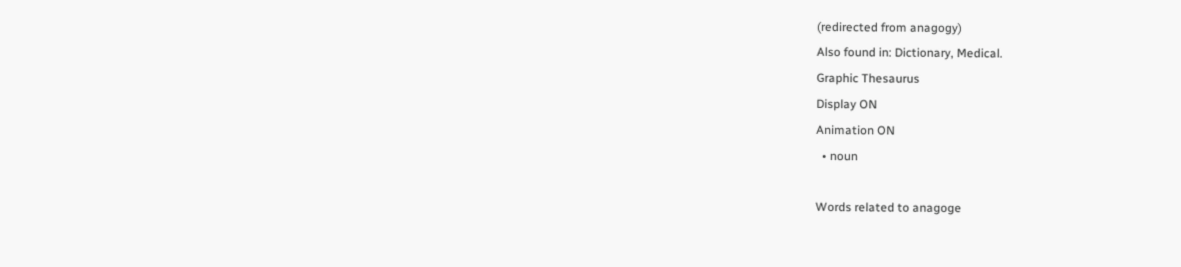(redirected from anagogy)
Also found in: Dictionary, Medical.
Graphic Thesaurus
Display ON
Animation ON
  • noun

Words related to anagoge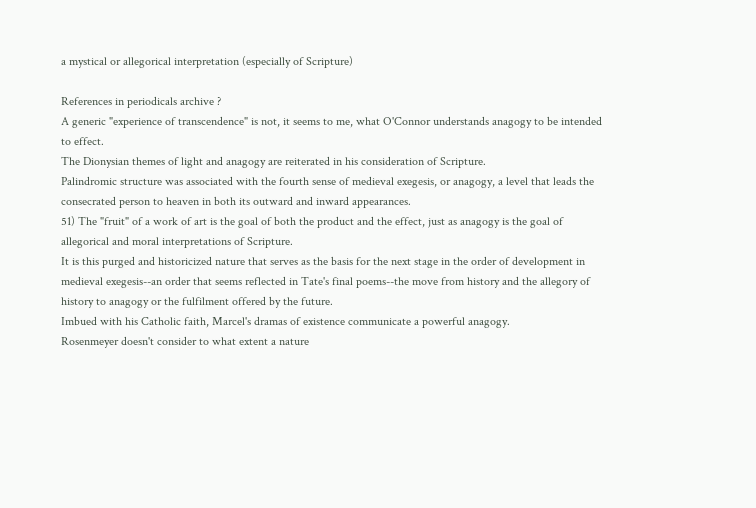a mystical or allegorical interpretation (especially of Scripture)

References in periodicals archive ?
A generic "experience of transcendence" is not, it seems to me, what O'Connor understands anagogy to be intended to effect.
The Dionysian themes of light and anagogy are reiterated in his consideration of Scripture.
Palindromic structure was associated with the fourth sense of medieval exegesis, or anagogy, a level that leads the consecrated person to heaven in both its outward and inward appearances.
51) The "fruit" of a work of art is the goal of both the product and the effect, just as anagogy is the goal of allegorical and moral interpretations of Scripture.
It is this purged and historicized nature that serves as the basis for the next stage in the order of development in medieval exegesis--an order that seems reflected in Tate's final poems--the move from history and the allegory of history to anagogy or the fulfilment offered by the future.
Imbued with his Catholic faith, Marcel's dramas of existence communicate a powerful anagogy.
Rosenmeyer doesn't consider to what extent a nature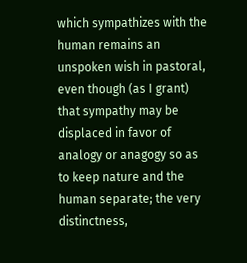which sympathizes with the human remains an unspoken wish in pastoral, even though (as I grant) that sympathy may be displaced in favor of analogy or anagogy so as to keep nature and the human separate; the very distinctness,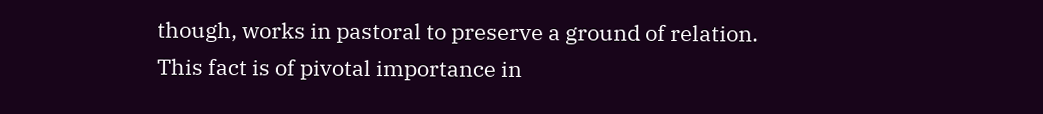though, works in pastoral to preserve a ground of relation.
This fact is of pivotal importance in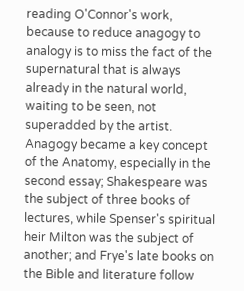reading O'Connor's work, because to reduce anagogy to analogy is to miss the fact of the supernatural that is always already in the natural world, waiting to be seen, not superadded by the artist.
Anagogy became a key concept of the Anatomy, especially in the second essay; Shakespeare was the subject of three books of lectures, while Spenser's spiritual heir Milton was the subject of another; and Frye's late books on the Bible and literature follow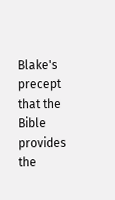Blake's precept that the Bible provides the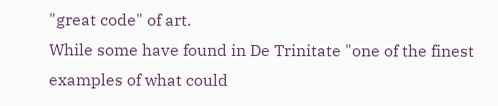"great code" of art.
While some have found in De Trinitate "one of the finest examples of what could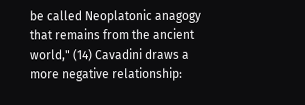be called Neoplatonic anagogy that remains from the ancient world," (14) Cavadini draws a more negative relationship: